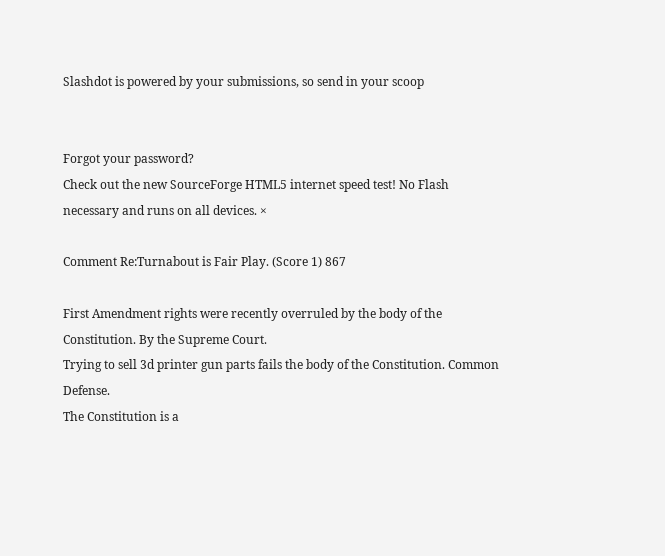Slashdot is powered by your submissions, so send in your scoop


Forgot your password?
Check out the new SourceForge HTML5 internet speed test! No Flash necessary and runs on all devices. ×

Comment Re:Turnabout is Fair Play. (Score 1) 867

First Amendment rights were recently overruled by the body of the Constitution. By the Supreme Court.
Trying to sell 3d printer gun parts fails the body of the Constitution. Common Defense.
The Constitution is a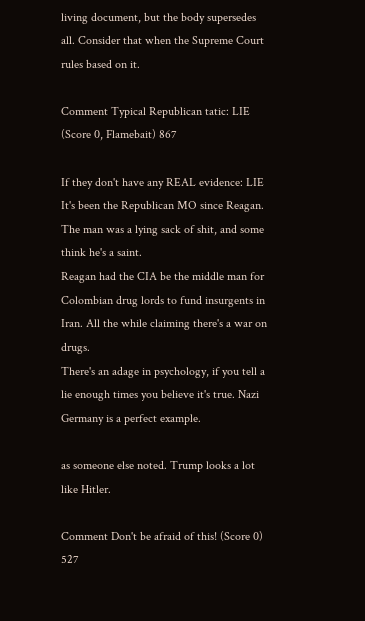living document, but the body supersedes all. Consider that when the Supreme Court rules based on it.

Comment Typical Republican tatic: LIE (Score 0, Flamebait) 867

If they don't have any REAL evidence: LIE
It's been the Republican MO since Reagan. The man was a lying sack of shit, and some think he's a saint.
Reagan had the CIA be the middle man for Colombian drug lords to fund insurgents in Iran. All the while claiming there's a war on drugs.
There's an adage in psychology, if you tell a lie enough times you believe it's true. Nazi Germany is a perfect example.

as someone else noted. Trump looks a lot like Hitler.

Comment Don't be afraid of this! (Score 0) 527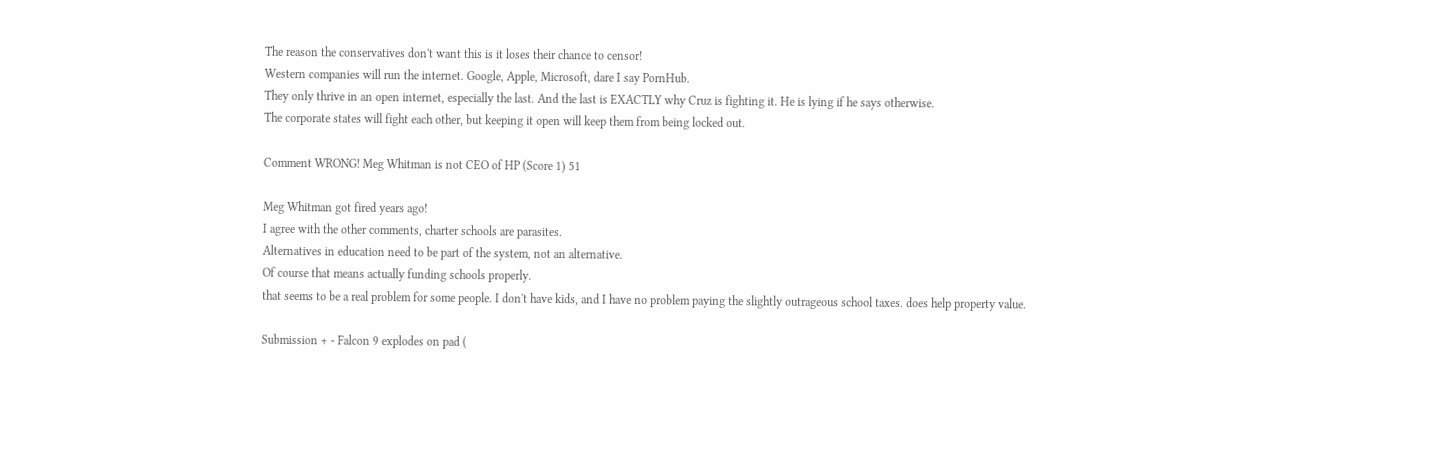The reason the conservatives don't want this is it loses their chance to censor!
Western companies will run the internet. Google, Apple, Microsoft, dare I say PornHub.
They only thrive in an open internet, especially the last. And the last is EXACTLY why Cruz is fighting it. He is lying if he says otherwise.
The corporate states will fight each other, but keeping it open will keep them from being locked out.

Comment WRONG! Meg Whitman is not CEO of HP (Score 1) 51

Meg Whitman got fired years ago!
I agree with the other comments, charter schools are parasites.
Alternatives in education need to be part of the system, not an alternative.
Of course that means actually funding schools properly.
that seems to be a real problem for some people. I don't have kids, and I have no problem paying the slightly outrageous school taxes. does help property value.

Submission + - Falcon 9 explodes on pad (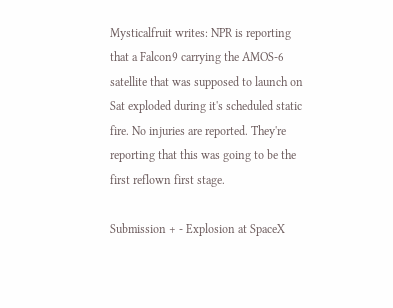Mysticalfruit writes: NPR is reporting that a Falcon9 carrying the AMOS-6 satellite that was supposed to launch on Sat exploded during it's scheduled static fire. No injuries are reported. They're reporting that this was going to be the first reflown first stage.

Submission + - Explosion at SpaceX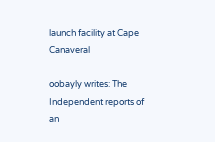launch facility at Cape Canaveral

oobayly writes: The Independent reports of an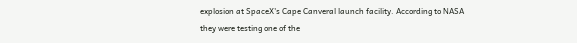explosion at SpaceX's Cape Canveral launch facility. According to NASA they were testing one of the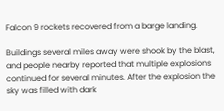Falcon 9 rockets recovered from a barge landing.

Buildings several miles away were shook by the blast, and people nearby reported that multiple explosions continued for several minutes. After the explosion the sky was filled with dark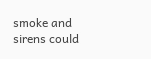smoke and sirens could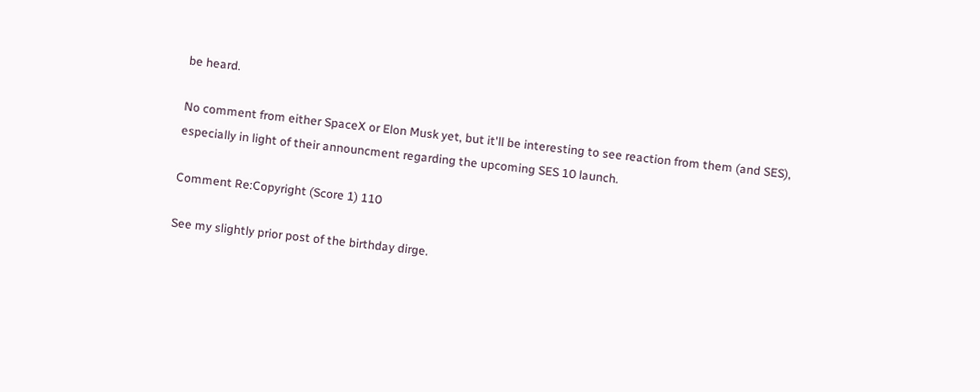be heard.

No comment from either SpaceX or Elon Musk yet, but it'll be interesting to see reaction from them (and SES), especially in light of their announcment regarding the upcoming SES 10 launch.

Comment Re:Copyright (Score 1) 110

See my slightly prior post of the birthday dirge.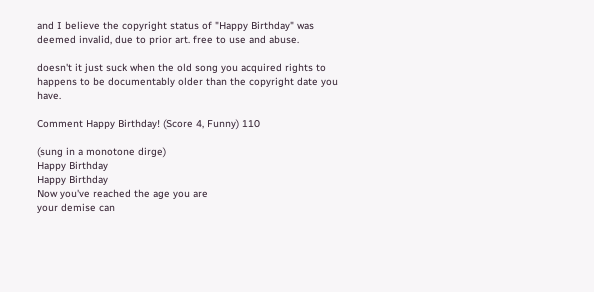and I believe the copyright status of "Happy Birthday" was deemed invalid, due to prior art. free to use and abuse.

doesn't it just suck when the old song you acquired rights to happens to be documentably older than the copyright date you have.

Comment Happy Birthday! (Score 4, Funny) 110

(sung in a monotone dirge)
Happy Birthday
Happy Birthday
Now you've reached the age you are
your demise can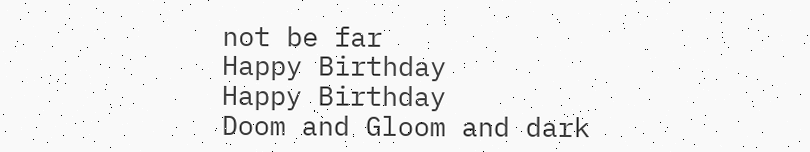not be far
Happy Birthday
Happy Birthday
Doom and Gloom and dark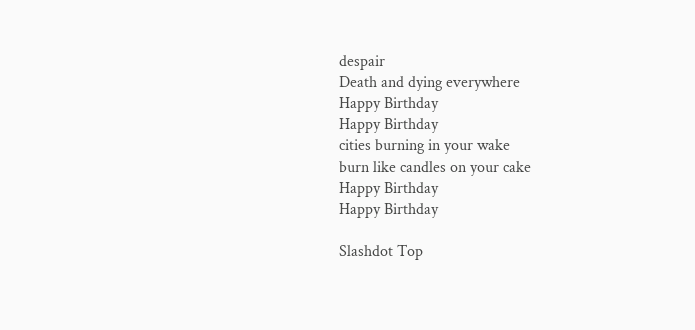despair
Death and dying everywhere
Happy Birthday
Happy Birthday
cities burning in your wake
burn like candles on your cake
Happy Birthday
Happy Birthday

Slashdot Top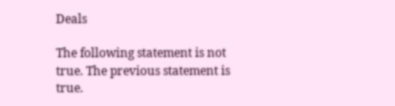Deals

The following statement is not true. The previous statement is true.